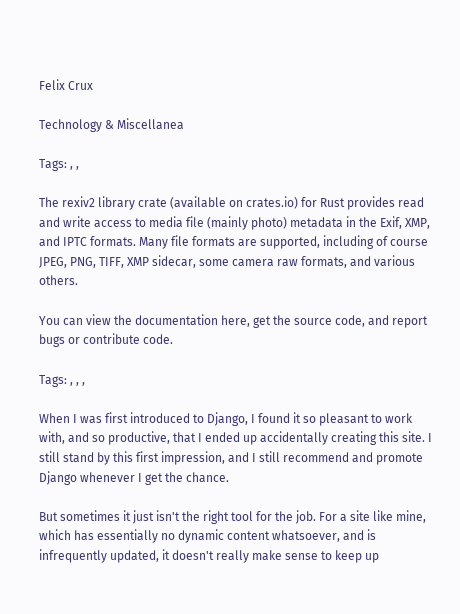Felix Crux

Technology & Miscellanea

Tags: , ,

The rexiv2 library crate (available on crates.io) for Rust provides read and write access to media file (mainly photo) metadata in the Exif, XMP, and IPTC formats. Many file formats are supported, including of course JPEG, PNG, TIFF, XMP sidecar, some camera raw formats, and various others.

You can view the documentation here, get the source code, and report bugs or contribute code.

Tags: , , ,

When I was first introduced to Django, I found it so pleasant to work with, and so productive, that I ended up accidentally creating this site. I still stand by this first impression, and I still recommend and promote Django whenever I get the chance.

But sometimes it just isn't the right tool for the job. For a site like mine, which has essentially no dynamic content whatsoever, and is infrequently updated, it doesn't really make sense to keep up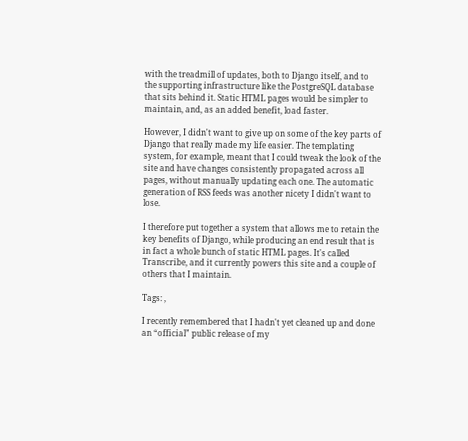with the treadmill of updates, both to Django itself, and to the supporting infrastructure like the PostgreSQL database that sits behind it. Static HTML pages would be simpler to maintain, and, as an added benefit, load faster.

However, I didn't want to give up on some of the key parts of Django that really made my life easier. The templating system, for example, meant that I could tweak the look of the site and have changes consistently propagated across all pages, without manually updating each one. The automatic generation of RSS feeds was another nicety I didn't want to lose.

I therefore put together a system that allows me to retain the key benefits of Django, while producing an end result that is in fact a whole bunch of static HTML pages. It's called Transcribe, and it currently powers this site and a couple of others that I maintain.

Tags: ,

I recently remembered that I hadn't yet cleaned up and done an “official” public release of my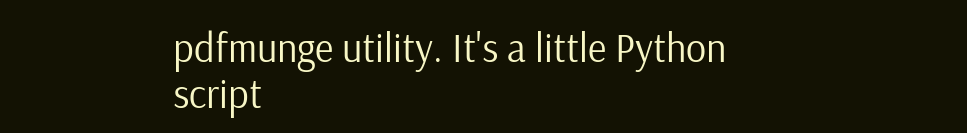pdfmunge utility. It's a little Python script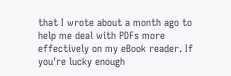that I wrote about a month ago to help me deal with PDFs more effectively on my eBook reader. If you're lucky enough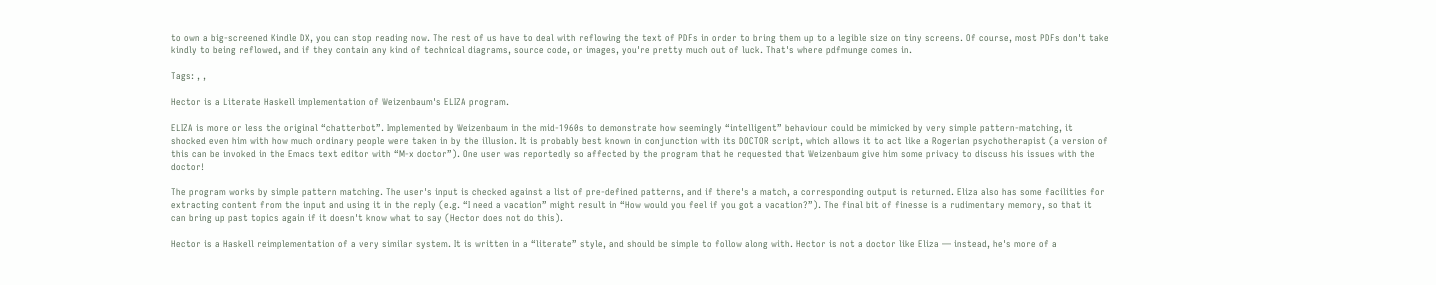to own a big-screened Kindle DX, you can stop reading now. The rest of us have to deal with reflowing the text of PDFs in order to bring them up to a legible size on tiny screens. Of course, most PDFs don't take kindly to being reflowed, and if they contain any kind of technical diagrams, source code, or images, you're pretty much out of luck. That's where pdfmunge comes in.

Tags: , ,

Hector is a Literate Haskell implementation of Weizenbaum's ELIZA program.

ELIZA is more or less the original “chatterbot”. Implemented by Weizenbaum in the mid-1960s to demonstrate how seemingly “intelligent” behaviour could be mimicked by very simple pattern-matching, it shocked even him with how much ordinary people were taken in by the illusion. It is probably best known in conjunction with its DOCTOR script, which allows it to act like a Rogerian psychotherapist (a version of this can be invoked in the Emacs text editor with “M-x doctor”). One user was reportedly so affected by the program that he requested that Weizenbaum give him some privacy to discuss his issues with the doctor!

The program works by simple pattern matching. The user's input is checked against a list of pre-defined patterns, and if there's a match, a corresponding output is returned. Eliza also has some facilities for extracting content from the input and using it in the reply (e.g. “I need a vacation” might result in “How would you feel if you got a vacation?”). The final bit of finesse is a rudimentary memory, so that it can bring up past topics again if it doesn't know what to say (Hector does not do this).

Hector is a Haskell reimplementation of a very similar system. It is written in a “literate” style, and should be simple to follow along with. Hector is not a doctor like Eliza — instead, he's more of a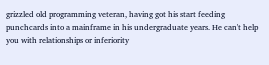grizzled old programming veteran, having got his start feeding punchcards into a mainframe in his undergraduate years. He can't help you with relationships or inferiority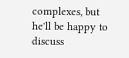complexes, but he'll be happy to discuss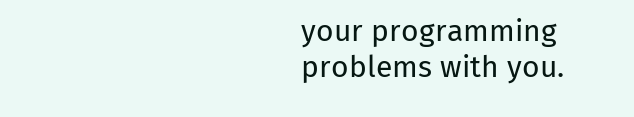your programming problems with you.